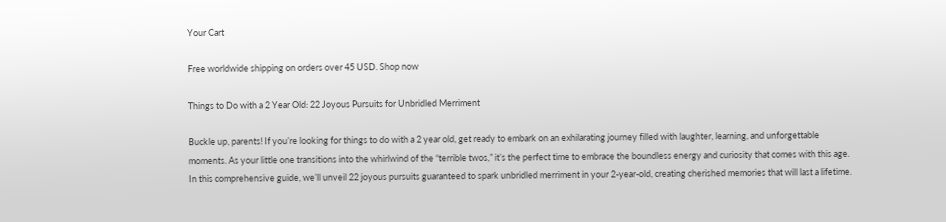Your Cart

Free worldwide shipping on orders over 45 USD. Shop now

Things to Do with a 2 Year Old: 22 Joyous Pursuits for Unbridled Merriment

Buckle up, parents! If you’re looking for things to do with a 2 year old, get ready to embark on an exhilarating journey filled with laughter, learning, and unforgettable moments. As your little one transitions into the whirlwind of the “terrible twos,” it’s the perfect time to embrace the boundless energy and curiosity that comes with this age. In this comprehensive guide, we’ll unveil 22 joyous pursuits guaranteed to spark unbridled merriment in your 2-year-old, creating cherished memories that will last a lifetime.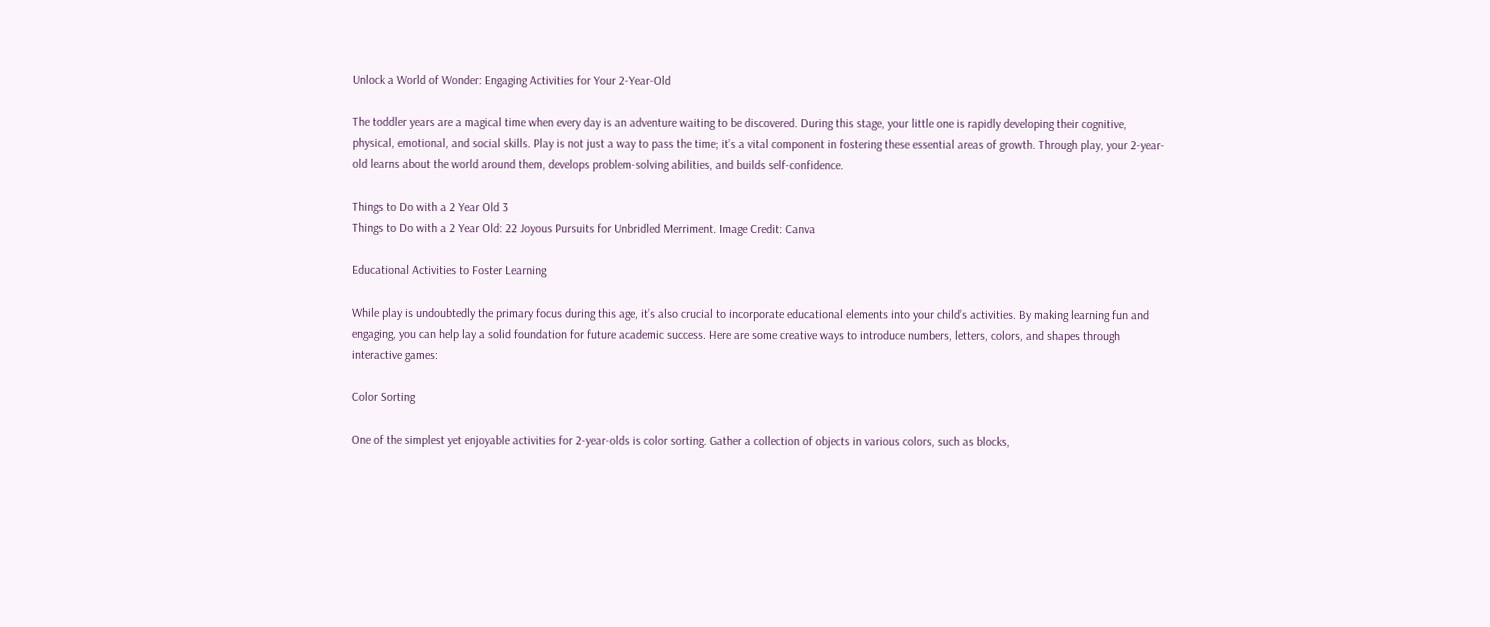Unlock a World of Wonder: Engaging Activities for Your 2-Year-Old

The toddler years are a magical time when every day is an adventure waiting to be discovered. During this stage, your little one is rapidly developing their cognitive, physical, emotional, and social skills. Play is not just a way to pass the time; it’s a vital component in fostering these essential areas of growth. Through play, your 2-year-old learns about the world around them, develops problem-solving abilities, and builds self-confidence.

Things to Do with a 2 Year Old 3
Things to Do with a 2 Year Old: 22 Joyous Pursuits for Unbridled Merriment. Image Credit: Canva

Educational Activities to Foster Learning

While play is undoubtedly the primary focus during this age, it’s also crucial to incorporate educational elements into your child’s activities. By making learning fun and engaging, you can help lay a solid foundation for future academic success. Here are some creative ways to introduce numbers, letters, colors, and shapes through interactive games:

Color Sorting

One of the simplest yet enjoyable activities for 2-year-olds is color sorting. Gather a collection of objects in various colors, such as blocks,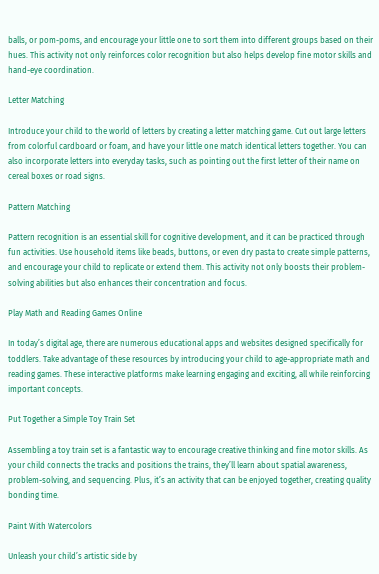balls, or pom-poms, and encourage your little one to sort them into different groups based on their hues. This activity not only reinforces color recognition but also helps develop fine motor skills and hand-eye coordination.

Letter Matching

Introduce your child to the world of letters by creating a letter matching game. Cut out large letters from colorful cardboard or foam, and have your little one match identical letters together. You can also incorporate letters into everyday tasks, such as pointing out the first letter of their name on cereal boxes or road signs.

Pattern Matching

Pattern recognition is an essential skill for cognitive development, and it can be practiced through fun activities. Use household items like beads, buttons, or even dry pasta to create simple patterns, and encourage your child to replicate or extend them. This activity not only boosts their problem-solving abilities but also enhances their concentration and focus.

Play Math and Reading Games Online

In today’s digital age, there are numerous educational apps and websites designed specifically for toddlers. Take advantage of these resources by introducing your child to age-appropriate math and reading games. These interactive platforms make learning engaging and exciting, all while reinforcing important concepts.

Put Together a Simple Toy Train Set

Assembling a toy train set is a fantastic way to encourage creative thinking and fine motor skills. As your child connects the tracks and positions the trains, they’ll learn about spatial awareness, problem-solving, and sequencing. Plus, it’s an activity that can be enjoyed together, creating quality bonding time.

Paint With Watercolors

Unleash your child’s artistic side by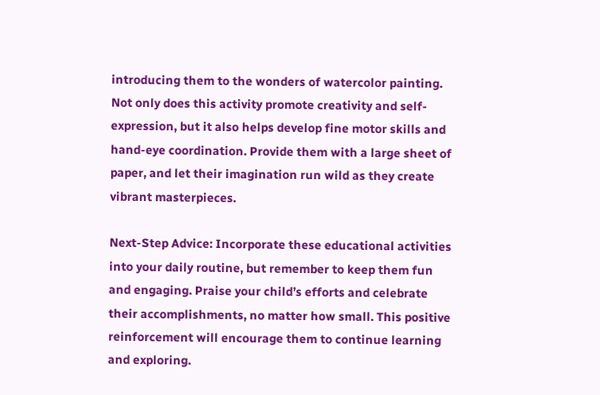introducing them to the wonders of watercolor painting. Not only does this activity promote creativity and self-expression, but it also helps develop fine motor skills and hand-eye coordination. Provide them with a large sheet of paper, and let their imagination run wild as they create vibrant masterpieces.

Next-Step Advice: Incorporate these educational activities into your daily routine, but remember to keep them fun and engaging. Praise your child’s efforts and celebrate their accomplishments, no matter how small. This positive reinforcement will encourage them to continue learning and exploring.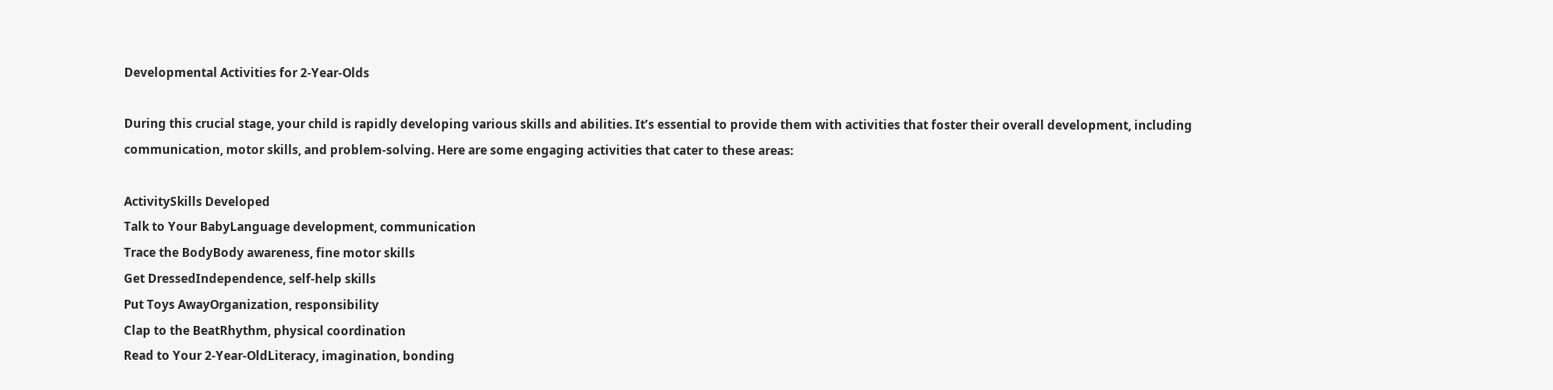Developmental Activities for 2-Year-Olds

During this crucial stage, your child is rapidly developing various skills and abilities. It’s essential to provide them with activities that foster their overall development, including communication, motor skills, and problem-solving. Here are some engaging activities that cater to these areas:

ActivitySkills Developed
Talk to Your BabyLanguage development, communication
Trace the BodyBody awareness, fine motor skills
Get DressedIndependence, self-help skills
Put Toys AwayOrganization, responsibility
Clap to the BeatRhythm, physical coordination
Read to Your 2-Year-OldLiteracy, imagination, bonding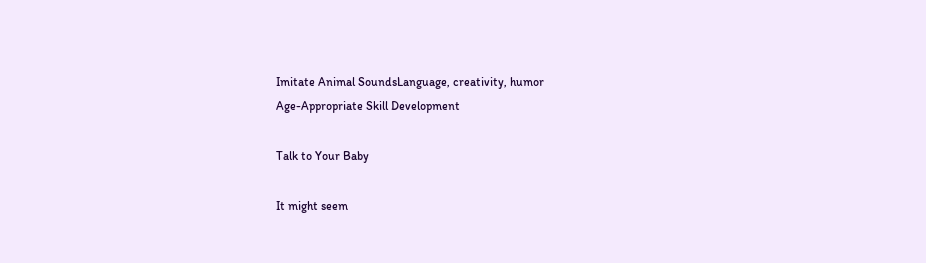Imitate Animal SoundsLanguage, creativity, humor
Age-Appropriate Skill Development

Talk to Your Baby

It might seem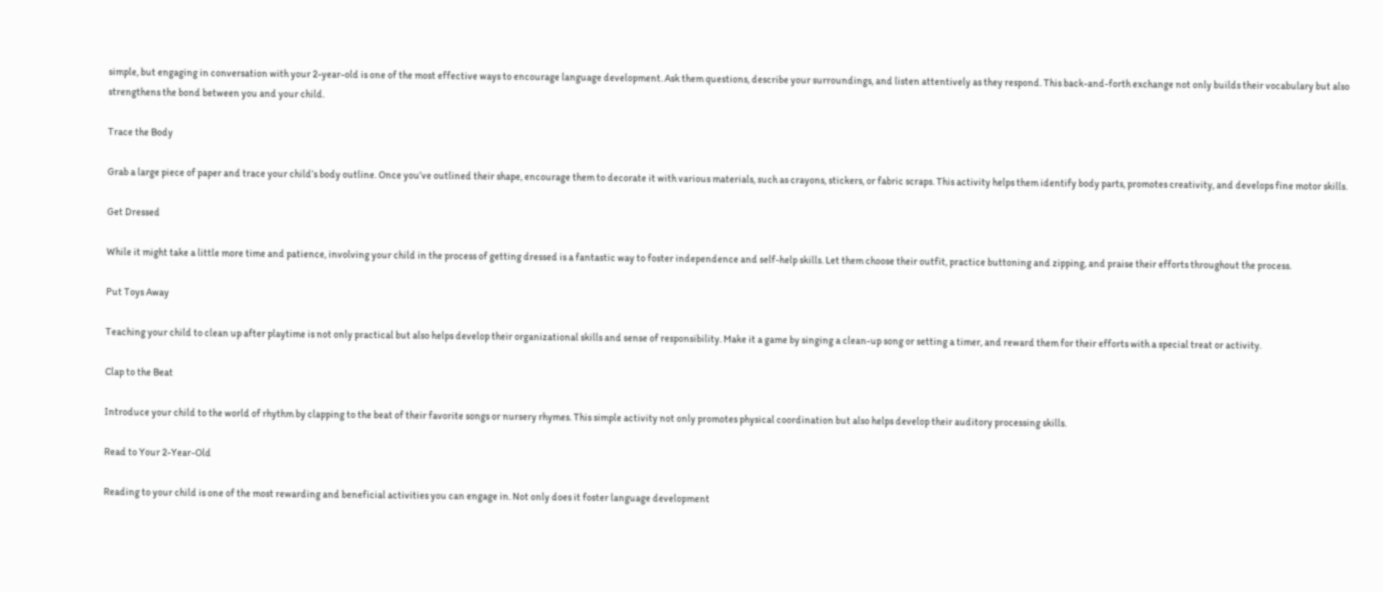simple, but engaging in conversation with your 2-year-old is one of the most effective ways to encourage language development. Ask them questions, describe your surroundings, and listen attentively as they respond. This back-and-forth exchange not only builds their vocabulary but also strengthens the bond between you and your child.

Trace the Body

Grab a large piece of paper and trace your child’s body outline. Once you’ve outlined their shape, encourage them to decorate it with various materials, such as crayons, stickers, or fabric scraps. This activity helps them identify body parts, promotes creativity, and develops fine motor skills.

Get Dressed

While it might take a little more time and patience, involving your child in the process of getting dressed is a fantastic way to foster independence and self-help skills. Let them choose their outfit, practice buttoning and zipping, and praise their efforts throughout the process.

Put Toys Away

Teaching your child to clean up after playtime is not only practical but also helps develop their organizational skills and sense of responsibility. Make it a game by singing a clean-up song or setting a timer, and reward them for their efforts with a special treat or activity.

Clap to the Beat

Introduce your child to the world of rhythm by clapping to the beat of their favorite songs or nursery rhymes. This simple activity not only promotes physical coordination but also helps develop their auditory processing skills.

Read to Your 2-Year-Old

Reading to your child is one of the most rewarding and beneficial activities you can engage in. Not only does it foster language development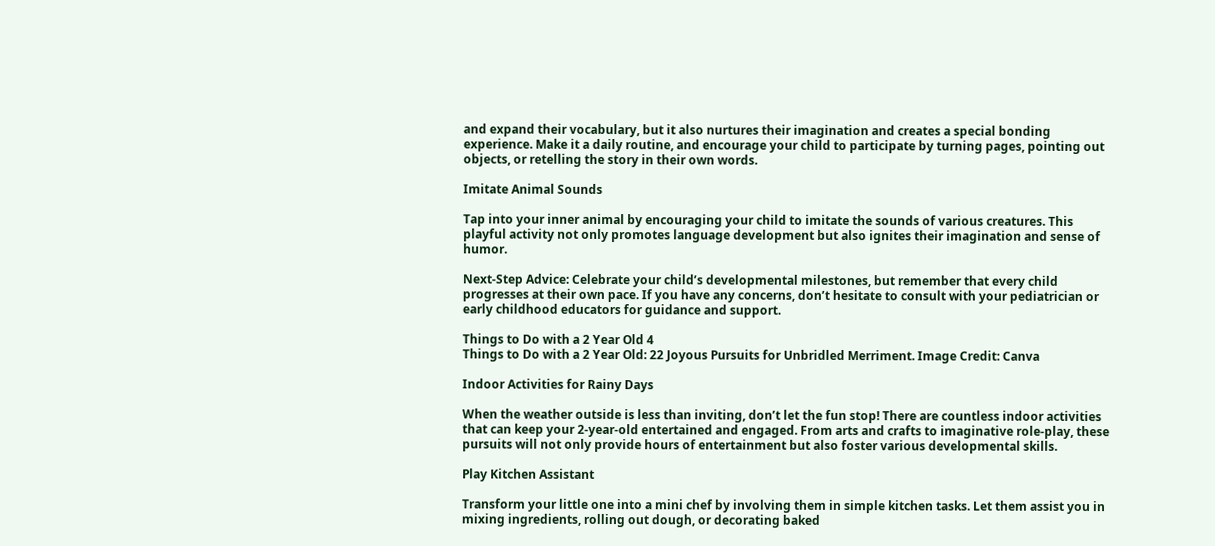and expand their vocabulary, but it also nurtures their imagination and creates a special bonding experience. Make it a daily routine, and encourage your child to participate by turning pages, pointing out objects, or retelling the story in their own words.

Imitate Animal Sounds

Tap into your inner animal by encouraging your child to imitate the sounds of various creatures. This playful activity not only promotes language development but also ignites their imagination and sense of humor.

Next-Step Advice: Celebrate your child’s developmental milestones, but remember that every child progresses at their own pace. If you have any concerns, don’t hesitate to consult with your pediatrician or early childhood educators for guidance and support.

Things to Do with a 2 Year Old 4
Things to Do with a 2 Year Old: 22 Joyous Pursuits for Unbridled Merriment. Image Credit: Canva

Indoor Activities for Rainy Days

When the weather outside is less than inviting, don’t let the fun stop! There are countless indoor activities that can keep your 2-year-old entertained and engaged. From arts and crafts to imaginative role-play, these pursuits will not only provide hours of entertainment but also foster various developmental skills.

Play Kitchen Assistant

Transform your little one into a mini chef by involving them in simple kitchen tasks. Let them assist you in mixing ingredients, rolling out dough, or decorating baked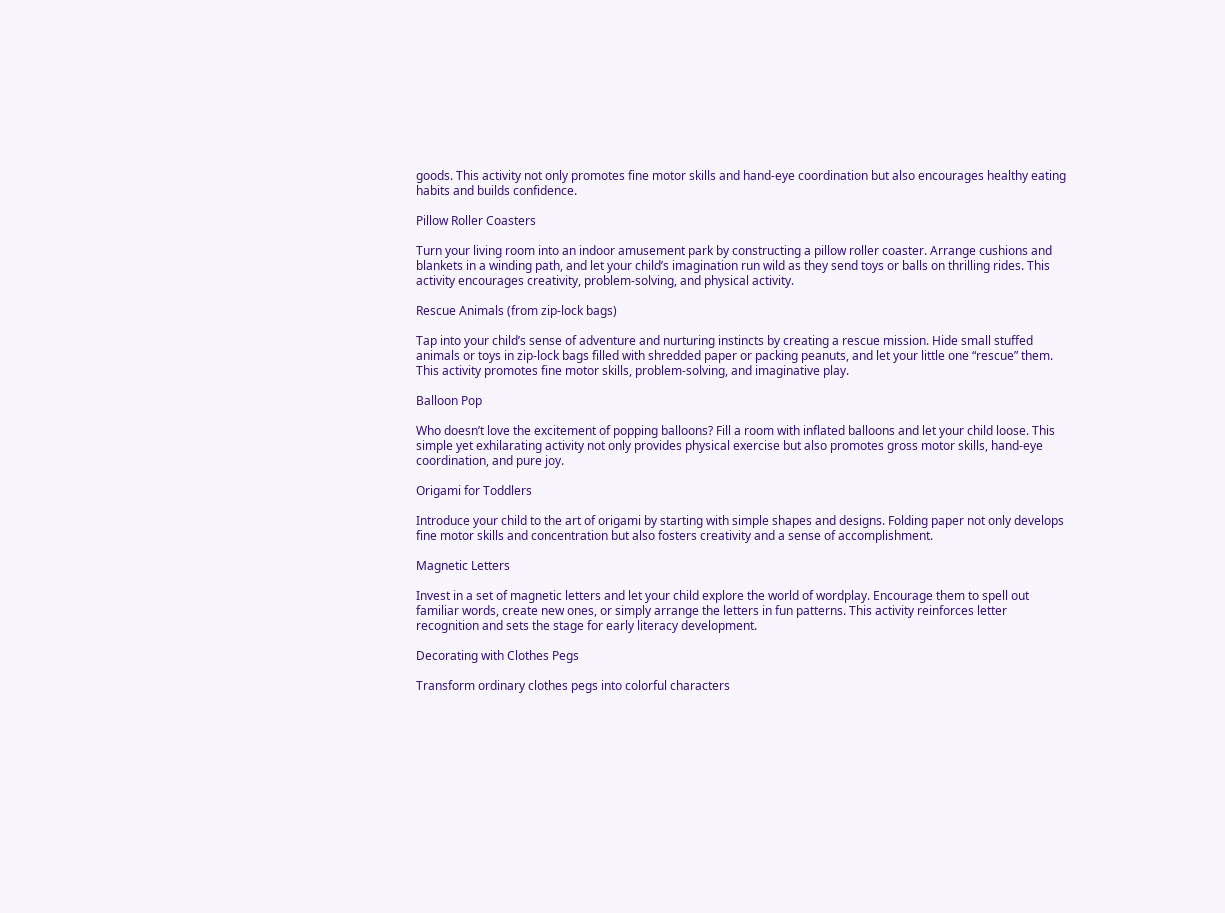goods. This activity not only promotes fine motor skills and hand-eye coordination but also encourages healthy eating habits and builds confidence.

Pillow Roller Coasters

Turn your living room into an indoor amusement park by constructing a pillow roller coaster. Arrange cushions and blankets in a winding path, and let your child’s imagination run wild as they send toys or balls on thrilling rides. This activity encourages creativity, problem-solving, and physical activity.

Rescue Animals (from zip-lock bags)

Tap into your child’s sense of adventure and nurturing instincts by creating a rescue mission. Hide small stuffed animals or toys in zip-lock bags filled with shredded paper or packing peanuts, and let your little one “rescue” them. This activity promotes fine motor skills, problem-solving, and imaginative play.

Balloon Pop

Who doesn’t love the excitement of popping balloons? Fill a room with inflated balloons and let your child loose. This simple yet exhilarating activity not only provides physical exercise but also promotes gross motor skills, hand-eye coordination, and pure joy.

Origami for Toddlers

Introduce your child to the art of origami by starting with simple shapes and designs. Folding paper not only develops fine motor skills and concentration but also fosters creativity and a sense of accomplishment.

Magnetic Letters

Invest in a set of magnetic letters and let your child explore the world of wordplay. Encourage them to spell out familiar words, create new ones, or simply arrange the letters in fun patterns. This activity reinforces letter recognition and sets the stage for early literacy development.

Decorating with Clothes Pegs

Transform ordinary clothes pegs into colorful characters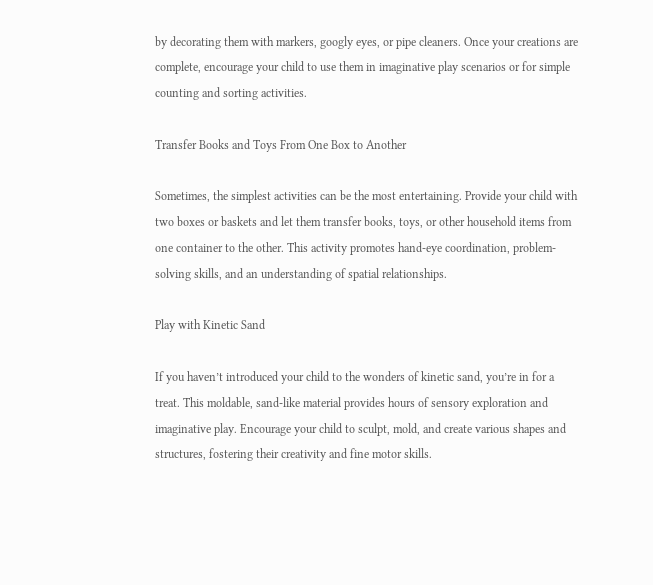by decorating them with markers, googly eyes, or pipe cleaners. Once your creations are complete, encourage your child to use them in imaginative play scenarios or for simple counting and sorting activities.

Transfer Books and Toys From One Box to Another

Sometimes, the simplest activities can be the most entertaining. Provide your child with two boxes or baskets and let them transfer books, toys, or other household items from one container to the other. This activity promotes hand-eye coordination, problem-solving skills, and an understanding of spatial relationships.

Play with Kinetic Sand

If you haven’t introduced your child to the wonders of kinetic sand, you’re in for a treat. This moldable, sand-like material provides hours of sensory exploration and imaginative play. Encourage your child to sculpt, mold, and create various shapes and structures, fostering their creativity and fine motor skills.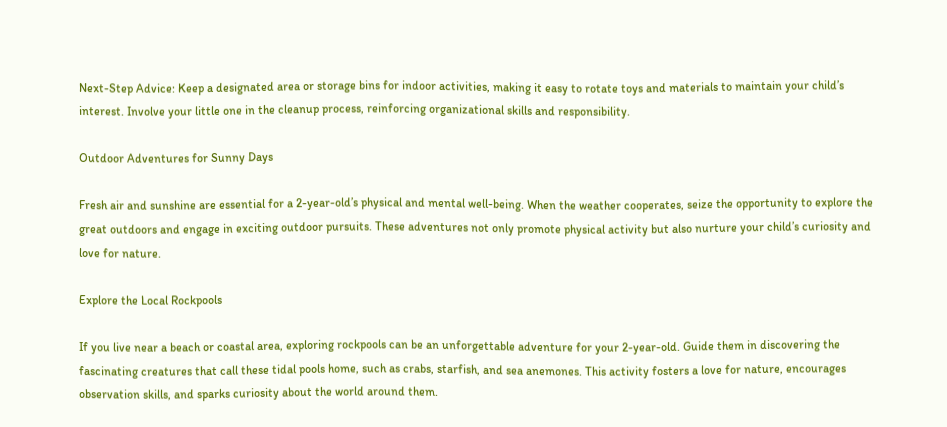Next-Step Advice: Keep a designated area or storage bins for indoor activities, making it easy to rotate toys and materials to maintain your child’s interest. Involve your little one in the cleanup process, reinforcing organizational skills and responsibility.

Outdoor Adventures for Sunny Days

Fresh air and sunshine are essential for a 2-year-old’s physical and mental well-being. When the weather cooperates, seize the opportunity to explore the great outdoors and engage in exciting outdoor pursuits. These adventures not only promote physical activity but also nurture your child’s curiosity and love for nature.

Explore the Local Rockpools

If you live near a beach or coastal area, exploring rockpools can be an unforgettable adventure for your 2-year-old. Guide them in discovering the fascinating creatures that call these tidal pools home, such as crabs, starfish, and sea anemones. This activity fosters a love for nature, encourages observation skills, and sparks curiosity about the world around them.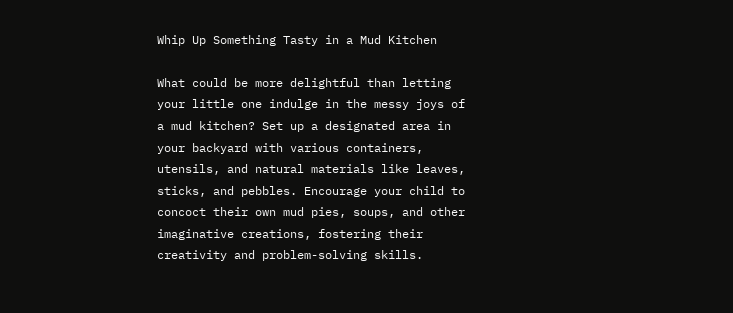Whip Up Something Tasty in a Mud Kitchen

What could be more delightful than letting your little one indulge in the messy joys of a mud kitchen? Set up a designated area in your backyard with various containers, utensils, and natural materials like leaves, sticks, and pebbles. Encourage your child to concoct their own mud pies, soups, and other imaginative creations, fostering their creativity and problem-solving skills.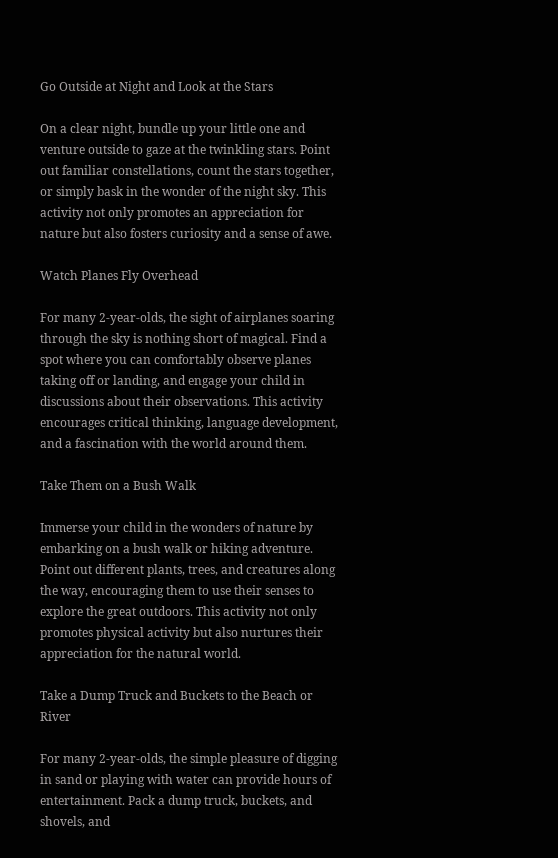Go Outside at Night and Look at the Stars

On a clear night, bundle up your little one and venture outside to gaze at the twinkling stars. Point out familiar constellations, count the stars together, or simply bask in the wonder of the night sky. This activity not only promotes an appreciation for nature but also fosters curiosity and a sense of awe.

Watch Planes Fly Overhead

For many 2-year-olds, the sight of airplanes soaring through the sky is nothing short of magical. Find a spot where you can comfortably observe planes taking off or landing, and engage your child in discussions about their observations. This activity encourages critical thinking, language development, and a fascination with the world around them.

Take Them on a Bush Walk

Immerse your child in the wonders of nature by embarking on a bush walk or hiking adventure. Point out different plants, trees, and creatures along the way, encouraging them to use their senses to explore the great outdoors. This activity not only promotes physical activity but also nurtures their appreciation for the natural world.

Take a Dump Truck and Buckets to the Beach or River

For many 2-year-olds, the simple pleasure of digging in sand or playing with water can provide hours of entertainment. Pack a dump truck, buckets, and shovels, and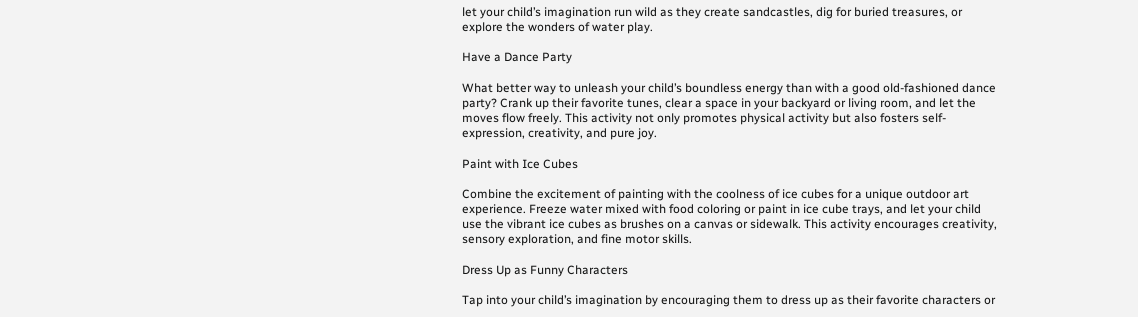let your child’s imagination run wild as they create sandcastles, dig for buried treasures, or explore the wonders of water play.

Have a Dance Party

What better way to unleash your child’s boundless energy than with a good old-fashioned dance party? Crank up their favorite tunes, clear a space in your backyard or living room, and let the moves flow freely. This activity not only promotes physical activity but also fosters self-expression, creativity, and pure joy.

Paint with Ice Cubes

Combine the excitement of painting with the coolness of ice cubes for a unique outdoor art experience. Freeze water mixed with food coloring or paint in ice cube trays, and let your child use the vibrant ice cubes as brushes on a canvas or sidewalk. This activity encourages creativity, sensory exploration, and fine motor skills.

Dress Up as Funny Characters

Tap into your child’s imagination by encouraging them to dress up as their favorite characters or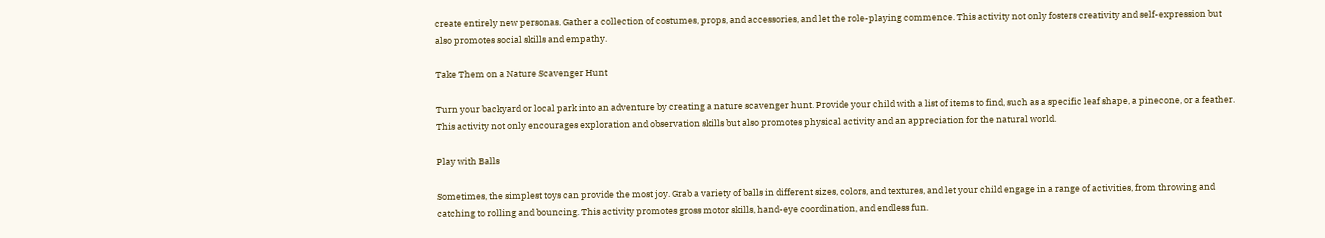create entirely new personas. Gather a collection of costumes, props, and accessories, and let the role-playing commence. This activity not only fosters creativity and self-expression but also promotes social skills and empathy.

Take Them on a Nature Scavenger Hunt

Turn your backyard or local park into an adventure by creating a nature scavenger hunt. Provide your child with a list of items to find, such as a specific leaf shape, a pinecone, or a feather. This activity not only encourages exploration and observation skills but also promotes physical activity and an appreciation for the natural world.

Play with Balls

Sometimes, the simplest toys can provide the most joy. Grab a variety of balls in different sizes, colors, and textures, and let your child engage in a range of activities, from throwing and catching to rolling and bouncing. This activity promotes gross motor skills, hand-eye coordination, and endless fun.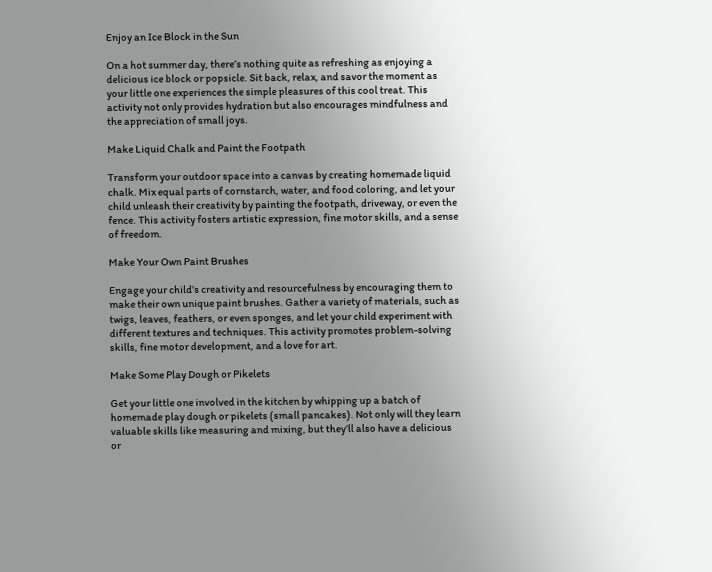Enjoy an Ice Block in the Sun

On a hot summer day, there’s nothing quite as refreshing as enjoying a delicious ice block or popsicle. Sit back, relax, and savor the moment as your little one experiences the simple pleasures of this cool treat. This activity not only provides hydration but also encourages mindfulness and the appreciation of small joys.

Make Liquid Chalk and Paint the Footpath

Transform your outdoor space into a canvas by creating homemade liquid chalk. Mix equal parts of cornstarch, water, and food coloring, and let your child unleash their creativity by painting the footpath, driveway, or even the fence. This activity fosters artistic expression, fine motor skills, and a sense of freedom.

Make Your Own Paint Brushes

Engage your child’s creativity and resourcefulness by encouraging them to make their own unique paint brushes. Gather a variety of materials, such as twigs, leaves, feathers, or even sponges, and let your child experiment with different textures and techniques. This activity promotes problem-solving skills, fine motor development, and a love for art.

Make Some Play Dough or Pikelets

Get your little one involved in the kitchen by whipping up a batch of homemade play dough or pikelets (small pancakes). Not only will they learn valuable skills like measuring and mixing, but they’ll also have a delicious or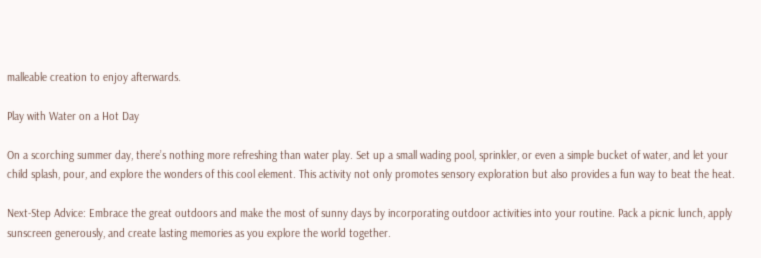malleable creation to enjoy afterwards.

Play with Water on a Hot Day

On a scorching summer day, there’s nothing more refreshing than water play. Set up a small wading pool, sprinkler, or even a simple bucket of water, and let your child splash, pour, and explore the wonders of this cool element. This activity not only promotes sensory exploration but also provides a fun way to beat the heat.

Next-Step Advice: Embrace the great outdoors and make the most of sunny days by incorporating outdoor activities into your routine. Pack a picnic lunch, apply sunscreen generously, and create lasting memories as you explore the world together.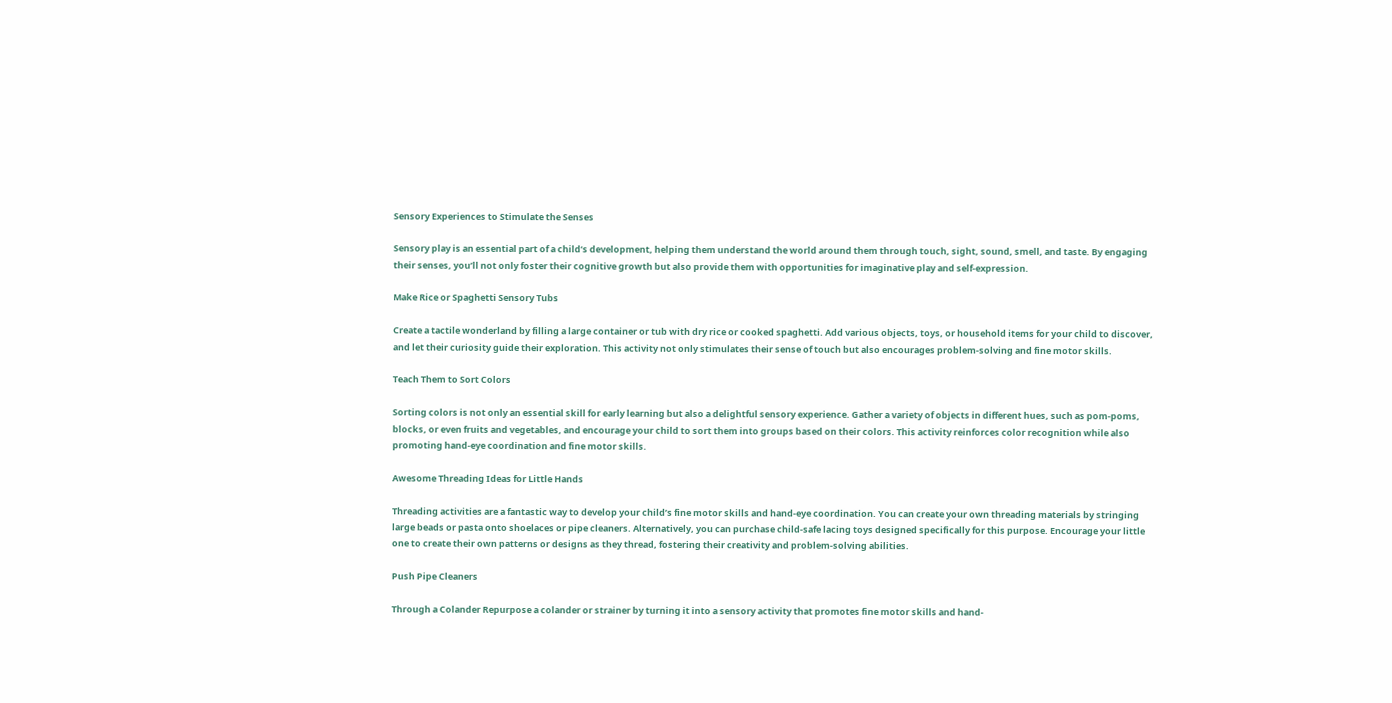Sensory Experiences to Stimulate the Senses

Sensory play is an essential part of a child’s development, helping them understand the world around them through touch, sight, sound, smell, and taste. By engaging their senses, you’ll not only foster their cognitive growth but also provide them with opportunities for imaginative play and self-expression.

Make Rice or Spaghetti Sensory Tubs

Create a tactile wonderland by filling a large container or tub with dry rice or cooked spaghetti. Add various objects, toys, or household items for your child to discover, and let their curiosity guide their exploration. This activity not only stimulates their sense of touch but also encourages problem-solving and fine motor skills.

Teach Them to Sort Colors

Sorting colors is not only an essential skill for early learning but also a delightful sensory experience. Gather a variety of objects in different hues, such as pom-poms, blocks, or even fruits and vegetables, and encourage your child to sort them into groups based on their colors. This activity reinforces color recognition while also promoting hand-eye coordination and fine motor skills.

Awesome Threading Ideas for Little Hands

Threading activities are a fantastic way to develop your child’s fine motor skills and hand-eye coordination. You can create your own threading materials by stringing large beads or pasta onto shoelaces or pipe cleaners. Alternatively, you can purchase child-safe lacing toys designed specifically for this purpose. Encourage your little one to create their own patterns or designs as they thread, fostering their creativity and problem-solving abilities.

Push Pipe Cleaners

Through a Colander Repurpose a colander or strainer by turning it into a sensory activity that promotes fine motor skills and hand-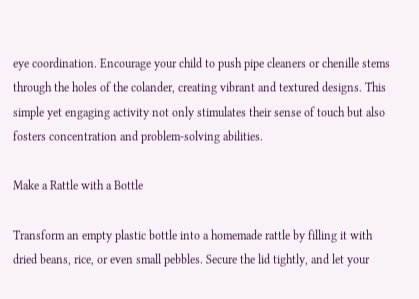eye coordination. Encourage your child to push pipe cleaners or chenille stems through the holes of the colander, creating vibrant and textured designs. This simple yet engaging activity not only stimulates their sense of touch but also fosters concentration and problem-solving abilities.

Make a Rattle with a Bottle

Transform an empty plastic bottle into a homemade rattle by filling it with dried beans, rice, or even small pebbles. Secure the lid tightly, and let your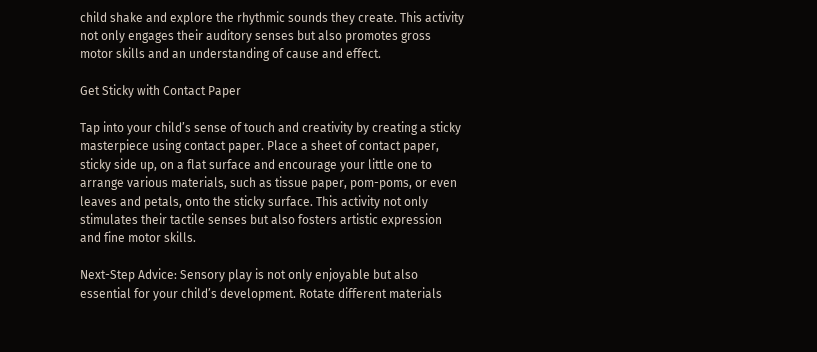child shake and explore the rhythmic sounds they create. This activity not only engages their auditory senses but also promotes gross motor skills and an understanding of cause and effect.

Get Sticky with Contact Paper

Tap into your child’s sense of touch and creativity by creating a sticky masterpiece using contact paper. Place a sheet of contact paper, sticky side up, on a flat surface and encourage your little one to arrange various materials, such as tissue paper, pom-poms, or even leaves and petals, onto the sticky surface. This activity not only stimulates their tactile senses but also fosters artistic expression and fine motor skills.

Next-Step Advice: Sensory play is not only enjoyable but also essential for your child’s development. Rotate different materials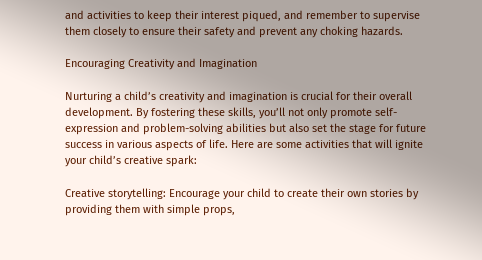and activities to keep their interest piqued, and remember to supervise them closely to ensure their safety and prevent any choking hazards.

Encouraging Creativity and Imagination

Nurturing a child’s creativity and imagination is crucial for their overall development. By fostering these skills, you’ll not only promote self-expression and problem-solving abilities but also set the stage for future success in various aspects of life. Here are some activities that will ignite your child’s creative spark:

Creative storytelling: Encourage your child to create their own stories by providing them with simple props,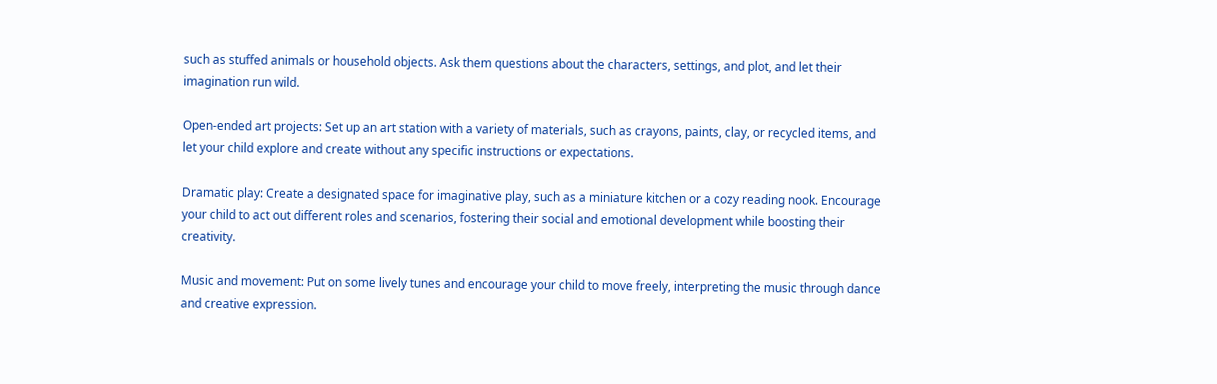such as stuffed animals or household objects. Ask them questions about the characters, settings, and plot, and let their imagination run wild.

Open-ended art projects: Set up an art station with a variety of materials, such as crayons, paints, clay, or recycled items, and let your child explore and create without any specific instructions or expectations.

Dramatic play: Create a designated space for imaginative play, such as a miniature kitchen or a cozy reading nook. Encourage your child to act out different roles and scenarios, fostering their social and emotional development while boosting their creativity.

Music and movement: Put on some lively tunes and encourage your child to move freely, interpreting the music through dance and creative expression.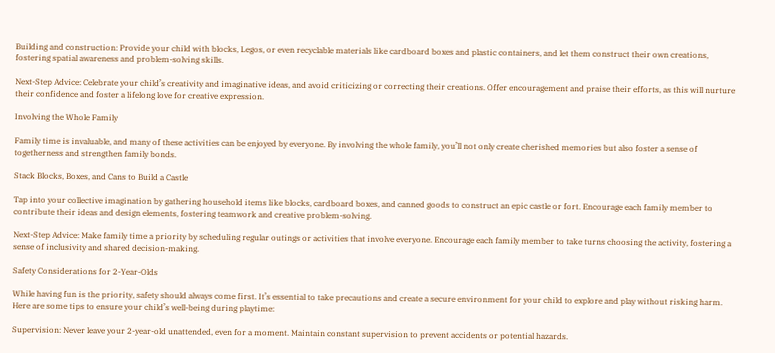Building and construction: Provide your child with blocks, Legos, or even recyclable materials like cardboard boxes and plastic containers, and let them construct their own creations, fostering spatial awareness and problem-solving skills.

Next-Step Advice: Celebrate your child’s creativity and imaginative ideas, and avoid criticizing or correcting their creations. Offer encouragement and praise their efforts, as this will nurture their confidence and foster a lifelong love for creative expression.

Involving the Whole Family

Family time is invaluable, and many of these activities can be enjoyed by everyone. By involving the whole family, you’ll not only create cherished memories but also foster a sense of togetherness and strengthen family bonds.

Stack Blocks, Boxes, and Cans to Build a Castle

Tap into your collective imagination by gathering household items like blocks, cardboard boxes, and canned goods to construct an epic castle or fort. Encourage each family member to contribute their ideas and design elements, fostering teamwork and creative problem-solving.

Next-Step Advice: Make family time a priority by scheduling regular outings or activities that involve everyone. Encourage each family member to take turns choosing the activity, fostering a sense of inclusivity and shared decision-making.

Safety Considerations for 2-Year-Olds

While having fun is the priority, safety should always come first. It’s essential to take precautions and create a secure environment for your child to explore and play without risking harm. Here are some tips to ensure your child’s well-being during playtime:

Supervision: Never leave your 2-year-old unattended, even for a moment. Maintain constant supervision to prevent accidents or potential hazards.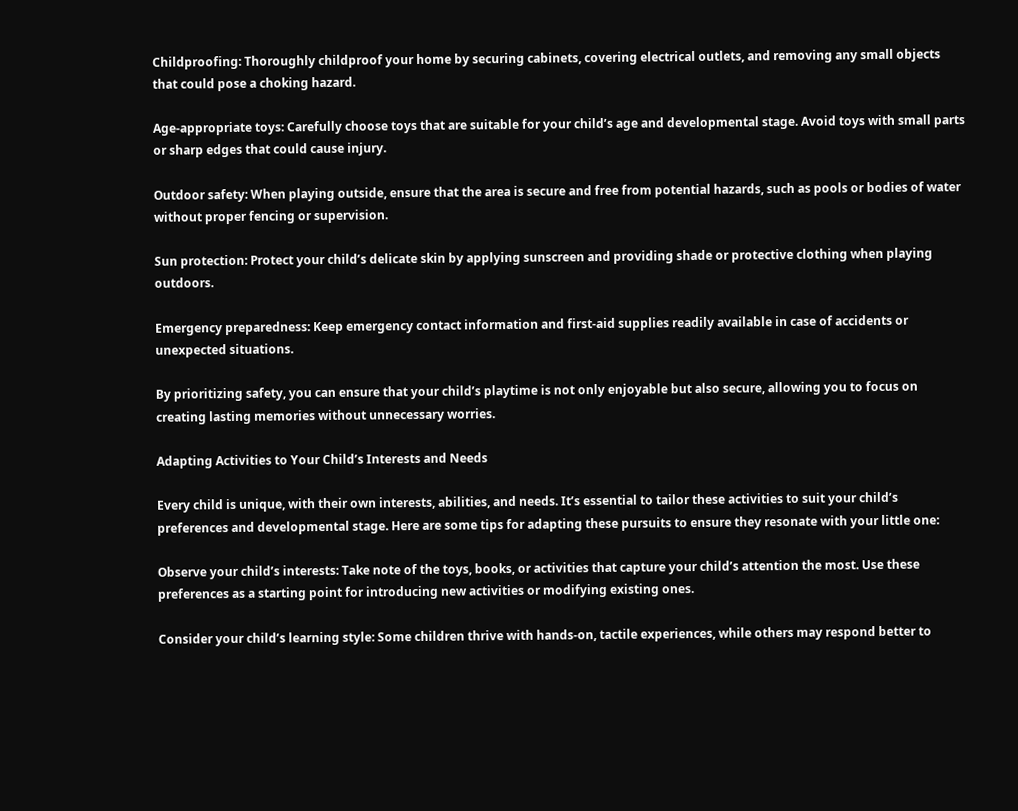Childproofing: Thoroughly childproof your home by securing cabinets, covering electrical outlets, and removing any small objects that could pose a choking hazard.

Age-appropriate toys: Carefully choose toys that are suitable for your child’s age and developmental stage. Avoid toys with small parts or sharp edges that could cause injury.

Outdoor safety: When playing outside, ensure that the area is secure and free from potential hazards, such as pools or bodies of water without proper fencing or supervision.

Sun protection: Protect your child’s delicate skin by applying sunscreen and providing shade or protective clothing when playing outdoors.

Emergency preparedness: Keep emergency contact information and first-aid supplies readily available in case of accidents or unexpected situations.

By prioritizing safety, you can ensure that your child’s playtime is not only enjoyable but also secure, allowing you to focus on creating lasting memories without unnecessary worries.

Adapting Activities to Your Child’s Interests and Needs

Every child is unique, with their own interests, abilities, and needs. It’s essential to tailor these activities to suit your child’s preferences and developmental stage. Here are some tips for adapting these pursuits to ensure they resonate with your little one:

Observe your child’s interests: Take note of the toys, books, or activities that capture your child’s attention the most. Use these preferences as a starting point for introducing new activities or modifying existing ones.

Consider your child’s learning style: Some children thrive with hands-on, tactile experiences, while others may respond better to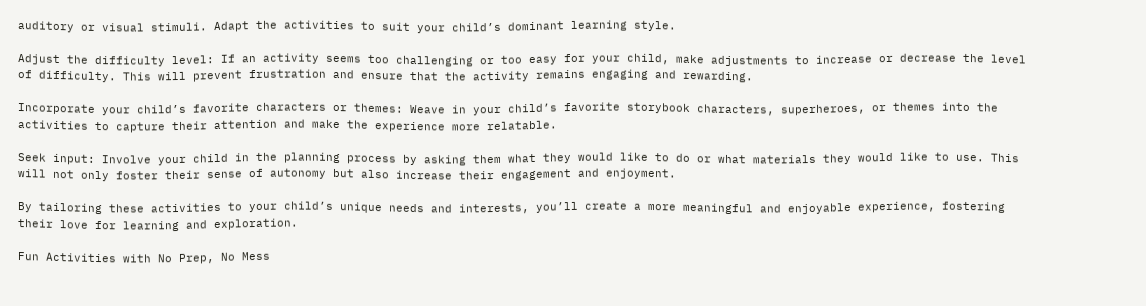auditory or visual stimuli. Adapt the activities to suit your child’s dominant learning style.

Adjust the difficulty level: If an activity seems too challenging or too easy for your child, make adjustments to increase or decrease the level of difficulty. This will prevent frustration and ensure that the activity remains engaging and rewarding.

Incorporate your child’s favorite characters or themes: Weave in your child’s favorite storybook characters, superheroes, or themes into the activities to capture their attention and make the experience more relatable.

Seek input: Involve your child in the planning process by asking them what they would like to do or what materials they would like to use. This will not only foster their sense of autonomy but also increase their engagement and enjoyment.

By tailoring these activities to your child’s unique needs and interests, you’ll create a more meaningful and enjoyable experience, fostering their love for learning and exploration.

Fun Activities with No Prep, No Mess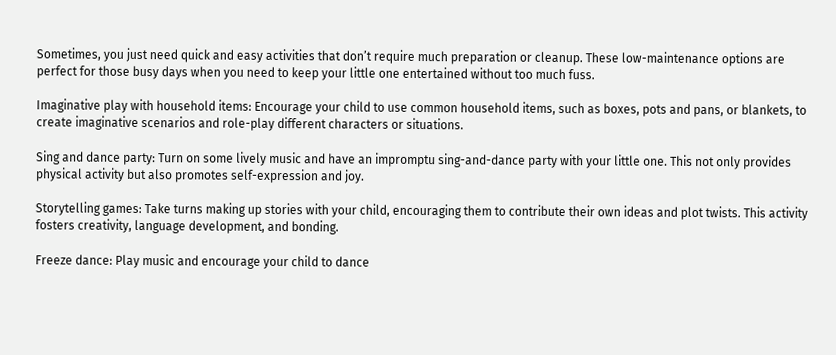Sometimes, you just need quick and easy activities that don’t require much preparation or cleanup. These low-maintenance options are perfect for those busy days when you need to keep your little one entertained without too much fuss.

Imaginative play with household items: Encourage your child to use common household items, such as boxes, pots and pans, or blankets, to create imaginative scenarios and role-play different characters or situations.

Sing and dance party: Turn on some lively music and have an impromptu sing-and-dance party with your little one. This not only provides physical activity but also promotes self-expression and joy.

Storytelling games: Take turns making up stories with your child, encouraging them to contribute their own ideas and plot twists. This activity fosters creativity, language development, and bonding.

Freeze dance: Play music and encourage your child to dance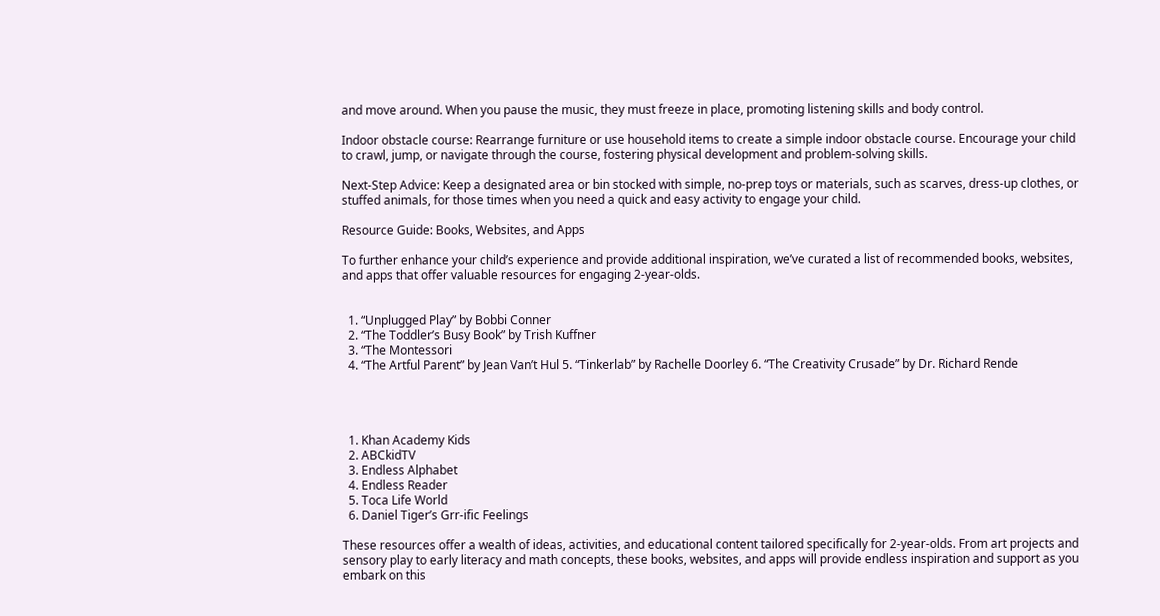and move around. When you pause the music, they must freeze in place, promoting listening skills and body control.

Indoor obstacle course: Rearrange furniture or use household items to create a simple indoor obstacle course. Encourage your child to crawl, jump, or navigate through the course, fostering physical development and problem-solving skills.

Next-Step Advice: Keep a designated area or bin stocked with simple, no-prep toys or materials, such as scarves, dress-up clothes, or stuffed animals, for those times when you need a quick and easy activity to engage your child.

Resource Guide: Books, Websites, and Apps

To further enhance your child’s experience and provide additional inspiration, we’ve curated a list of recommended books, websites, and apps that offer valuable resources for engaging 2-year-olds.


  1. “Unplugged Play” by Bobbi Conner
  2. “The Toddler’s Busy Book” by Trish Kuffner
  3. “The Montessori
  4. “The Artful Parent” by Jean Van’t Hul 5. “Tinkerlab” by Rachelle Doorley 6. “The Creativity Crusade” by Dr. Richard Rende




  1. Khan Academy Kids
  2. ABCkidTV
  3. Endless Alphabet
  4. Endless Reader
  5. Toca Life World
  6. Daniel Tiger’s Grr-ific Feelings

These resources offer a wealth of ideas, activities, and educational content tailored specifically for 2-year-olds. From art projects and sensory play to early literacy and math concepts, these books, websites, and apps will provide endless inspiration and support as you embark on this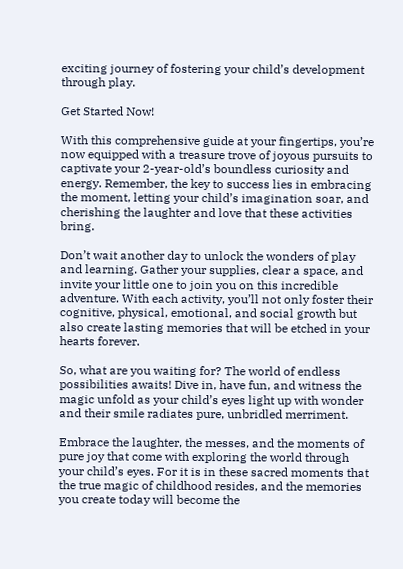exciting journey of fostering your child’s development through play.

Get Started Now!

With this comprehensive guide at your fingertips, you’re now equipped with a treasure trove of joyous pursuits to captivate your 2-year-old’s boundless curiosity and energy. Remember, the key to success lies in embracing the moment, letting your child’s imagination soar, and cherishing the laughter and love that these activities bring.

Don’t wait another day to unlock the wonders of play and learning. Gather your supplies, clear a space, and invite your little one to join you on this incredible adventure. With each activity, you’ll not only foster their cognitive, physical, emotional, and social growth but also create lasting memories that will be etched in your hearts forever.

So, what are you waiting for? The world of endless possibilities awaits! Dive in, have fun, and witness the magic unfold as your child’s eyes light up with wonder and their smile radiates pure, unbridled merriment.

Embrace the laughter, the messes, and the moments of pure joy that come with exploring the world through your child’s eyes. For it is in these sacred moments that the true magic of childhood resides, and the memories you create today will become the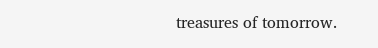treasures of tomorrow.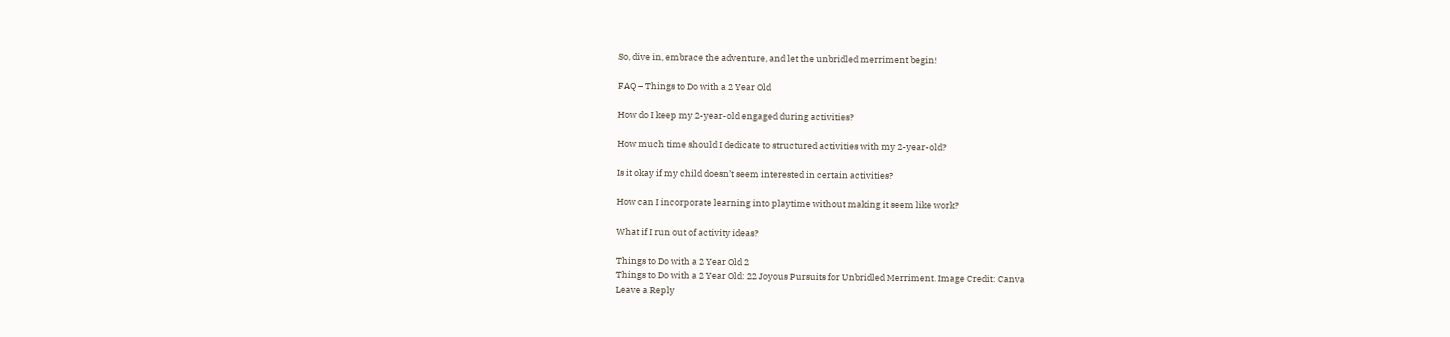So, dive in, embrace the adventure, and let the unbridled merriment begin!

FAQ – Things to Do with a 2 Year Old

How do I keep my 2-year-old engaged during activities?

How much time should I dedicate to structured activities with my 2-year-old?

Is it okay if my child doesn’t seem interested in certain activities?

How can I incorporate learning into playtime without making it seem like work?

What if I run out of activity ideas?

Things to Do with a 2 Year Old 2
Things to Do with a 2 Year Old: 22 Joyous Pursuits for Unbridled Merriment. Image Credit: Canva
Leave a Reply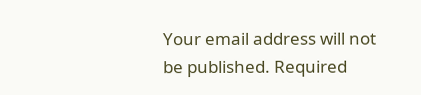Your email address will not be published. Required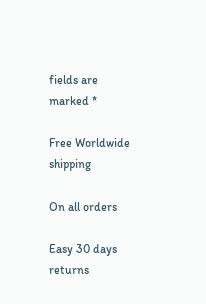fields are marked *

Free Worldwide shipping

On all orders

Easy 30 days returns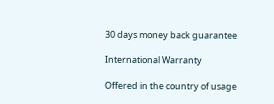30 days money back guarantee

International Warranty

Offered in the country of usage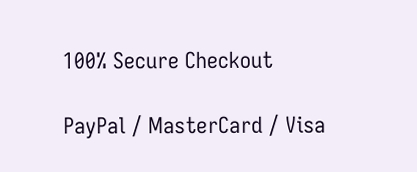100% Secure Checkout

PayPal / MasterCard / Visa